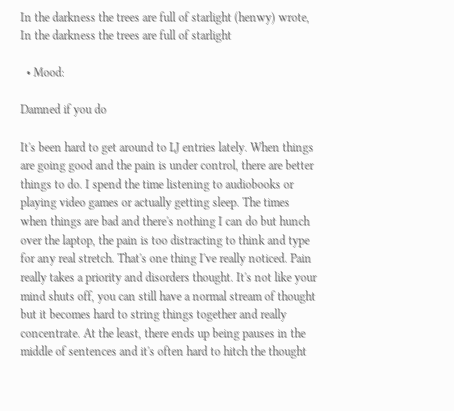In the darkness the trees are full of starlight (henwy) wrote,
In the darkness the trees are full of starlight

  • Mood:

Damned if you do

It's been hard to get around to LJ entries lately. When things are going good and the pain is under control, there are better things to do. I spend the time listening to audiobooks or playing video games or actually getting sleep. The times when things are bad and there's nothing I can do but hunch over the laptop, the pain is too distracting to think and type for any real stretch. That's one thing I've really noticed. Pain really takes a priority and disorders thought. It's not like your mind shuts off, you can still have a normal stream of thought but it becomes hard to string things together and really concentrate. At the least, there ends up being pauses in the middle of sentences and it's often hard to hitch the thought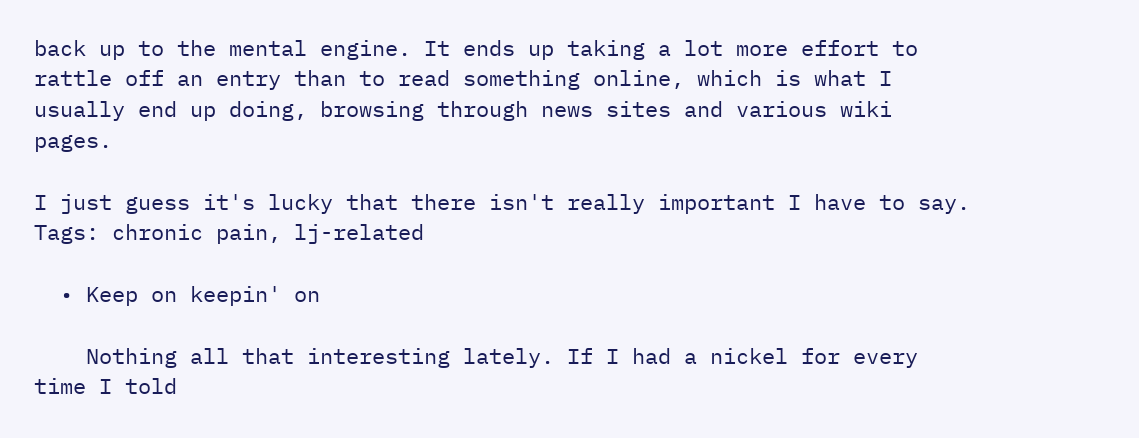back up to the mental engine. It ends up taking a lot more effort to rattle off an entry than to read something online, which is what I usually end up doing, browsing through news sites and various wiki pages.

I just guess it's lucky that there isn't really important I have to say.
Tags: chronic pain, lj-related

  • Keep on keepin' on

    Nothing all that interesting lately. If I had a nickel for every time I told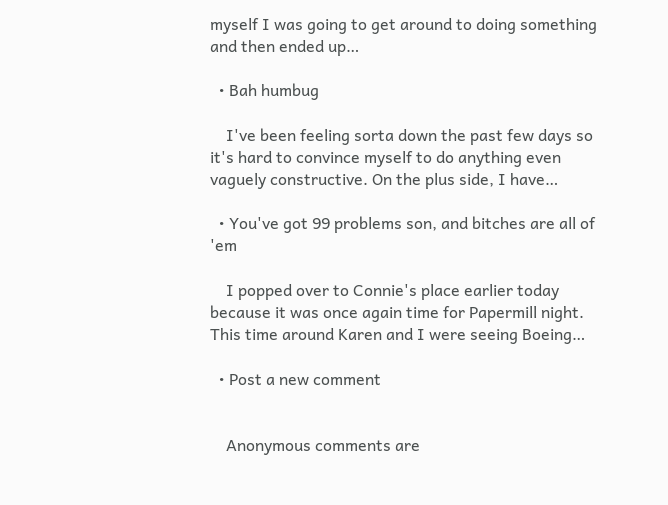myself I was going to get around to doing something and then ended up…

  • Bah humbug

    I've been feeling sorta down the past few days so it's hard to convince myself to do anything even vaguely constructive. On the plus side, I have…

  • You've got 99 problems son, and bitches are all of 'em

    I popped over to Connie's place earlier today because it was once again time for Papermill night. This time around Karen and I were seeing Boeing…

  • Post a new comment


    Anonymous comments are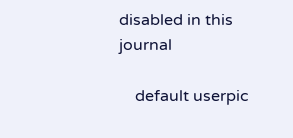disabled in this journal

    default userpic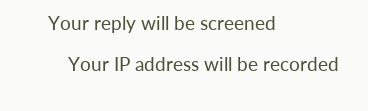Your reply will be screened

    Your IP address will be recorded